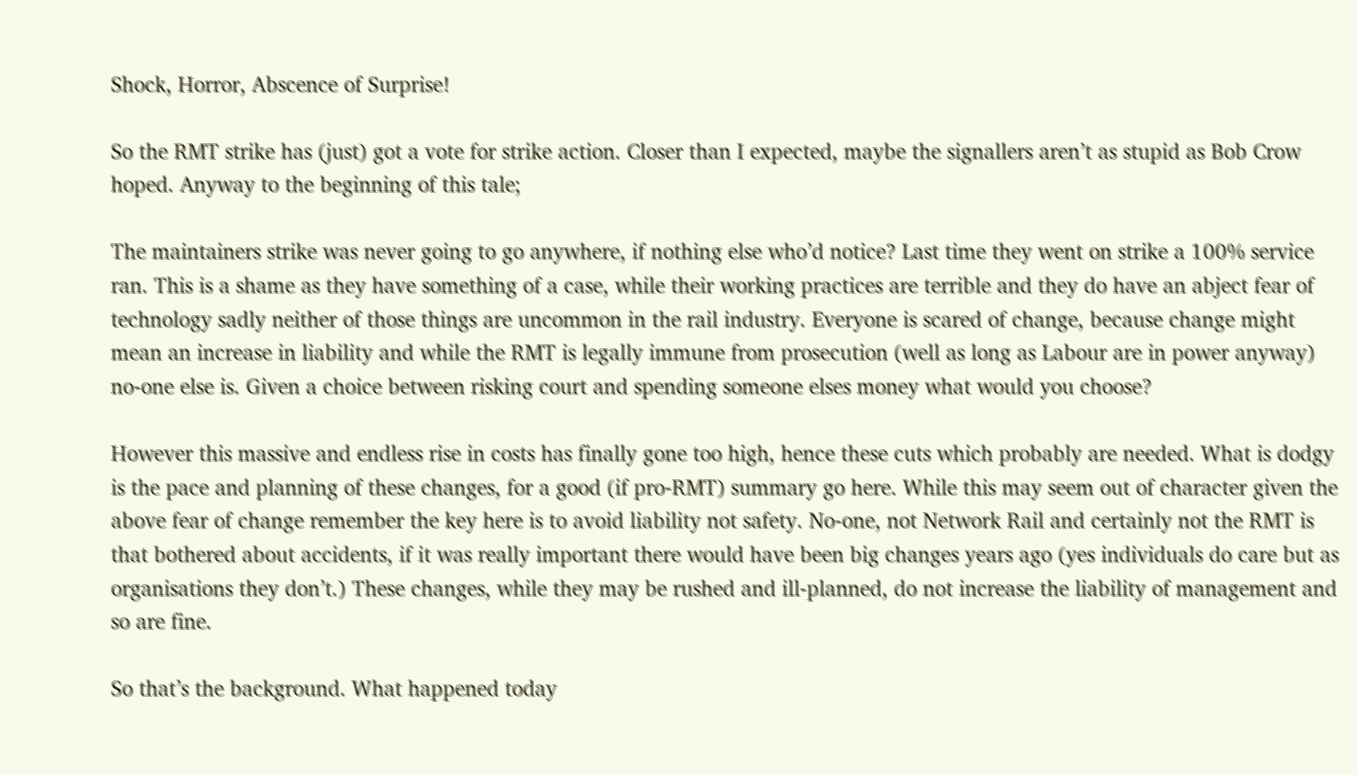Shock, Horror, Abscence of Surprise!

So the RMT strike has (just) got a vote for strike action. Closer than I expected, maybe the signallers aren’t as stupid as Bob Crow hoped. Anyway to the beginning of this tale;

The maintainers strike was never going to go anywhere, if nothing else who’d notice? Last time they went on strike a 100% service ran. This is a shame as they have something of a case, while their working practices are terrible and they do have an abject fear of technology sadly neither of those things are uncommon in the rail industry. Everyone is scared of change, because change might mean an increase in liability and while the RMT is legally immune from prosecution (well as long as Labour are in power anyway) no-one else is. Given a choice between risking court and spending someone elses money what would you choose?

However this massive and endless rise in costs has finally gone too high, hence these cuts which probably are needed. What is dodgy is the pace and planning of these changes, for a good (if pro-RMT) summary go here. While this may seem out of character given the above fear of change remember the key here is to avoid liability not safety. No-one, not Network Rail and certainly not the RMT is that bothered about accidents, if it was really important there would have been big changes years ago (yes individuals do care but as organisations they don’t.) These changes, while they may be rushed and ill-planned, do not increase the liability of management and so are fine.

So that’s the background. What happened today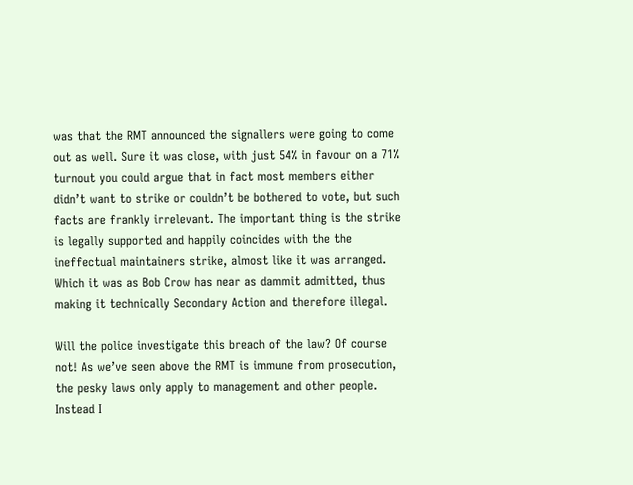was that the RMT announced the signallers were going to come out as well. Sure it was close, with just 54% in favour on a 71% turnout you could argue that in fact most members either didn’t want to strike or couldn’t be bothered to vote, but such facts are frankly irrelevant. The important thing is the strike is legally supported and happily coincides with the the ineffectual maintainers strike, almost like it was arranged. Which it was as Bob Crow has near as dammit admitted, thus making it technically Secondary Action and therefore illegal.

Will the police investigate this breach of the law? Of course not! As we’ve seen above the RMT is immune from prosecution, the pesky laws only apply to management and other people. Instead I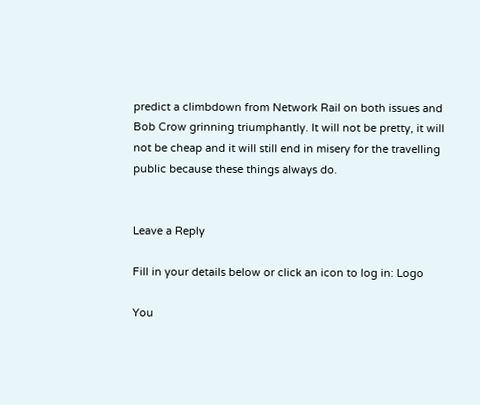predict a climbdown from Network Rail on both issues and Bob Crow grinning triumphantly. It will not be pretty, it will not be cheap and it will still end in misery for the travelling public because these things always do.


Leave a Reply

Fill in your details below or click an icon to log in: Logo

You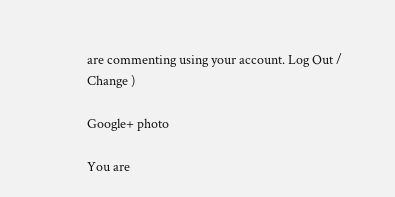are commenting using your account. Log Out /  Change )

Google+ photo

You are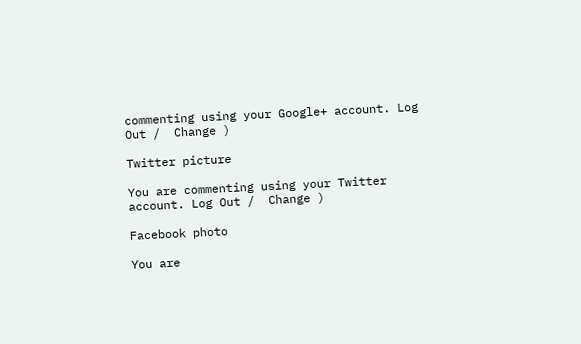commenting using your Google+ account. Log Out /  Change )

Twitter picture

You are commenting using your Twitter account. Log Out /  Change )

Facebook photo

You are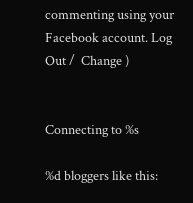commenting using your Facebook account. Log Out /  Change )


Connecting to %s

%d bloggers like this: